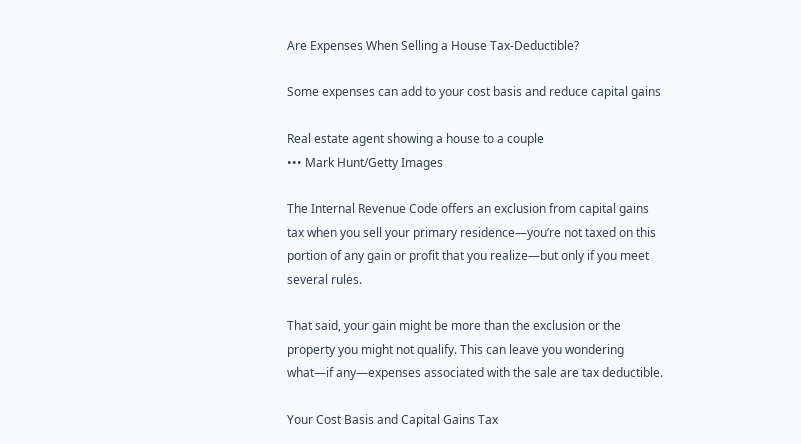Are Expenses When Selling a House Tax-Deductible?

Some expenses can add to your cost basis and reduce capital gains

Real estate agent showing a house to a couple
••• Mark Hunt/Getty Images

The Internal Revenue Code offers an exclusion from capital gains tax when you sell your primary residence—you’re not taxed on this portion of any gain or profit that you realize—but only if you meet several rules.

That said, your gain might be more than the exclusion or the property you might not qualify. This can leave you wondering what—if any—expenses associated with the sale are tax deductible.

Your Cost Basis and Capital Gains Tax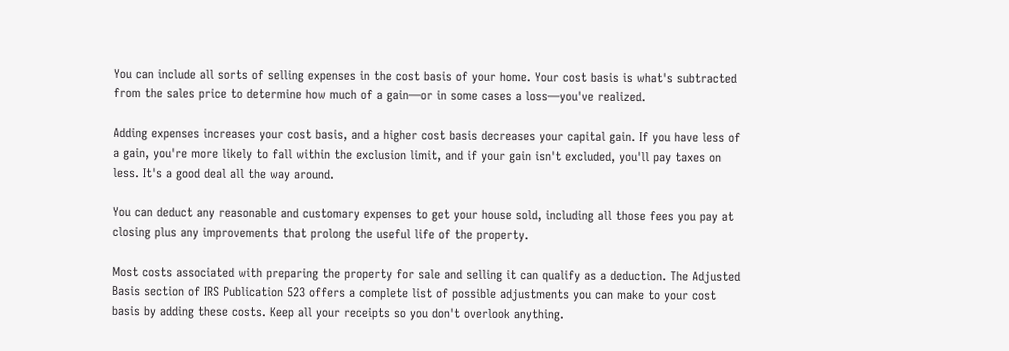You can include all sorts of selling expenses in the cost basis of your home. Your cost basis is what's subtracted from the sales price to determine how much of a gain—or in some cases a loss—you've realized.

Adding expenses increases your cost basis, and a higher cost basis decreases your capital gain. If you have less of a gain, you're more likely to fall within the exclusion limit, and if your gain isn't excluded, you'll pay taxes on less. It's a good deal all the way around.

You can deduct any reasonable and customary expenses to get your house sold, including all those fees you pay at closing plus any improvements that prolong the useful life of the property.

Most costs associated with preparing the property for sale and selling it can qualify as a deduction. The Adjusted Basis section of IRS Publication 523 offers a complete list of possible adjustments you can make to your cost basis by adding these costs. Keep all your receipts so you don't overlook anything.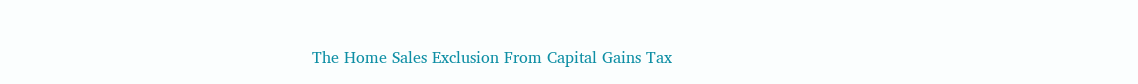The Home Sales Exclusion From Capital Gains Tax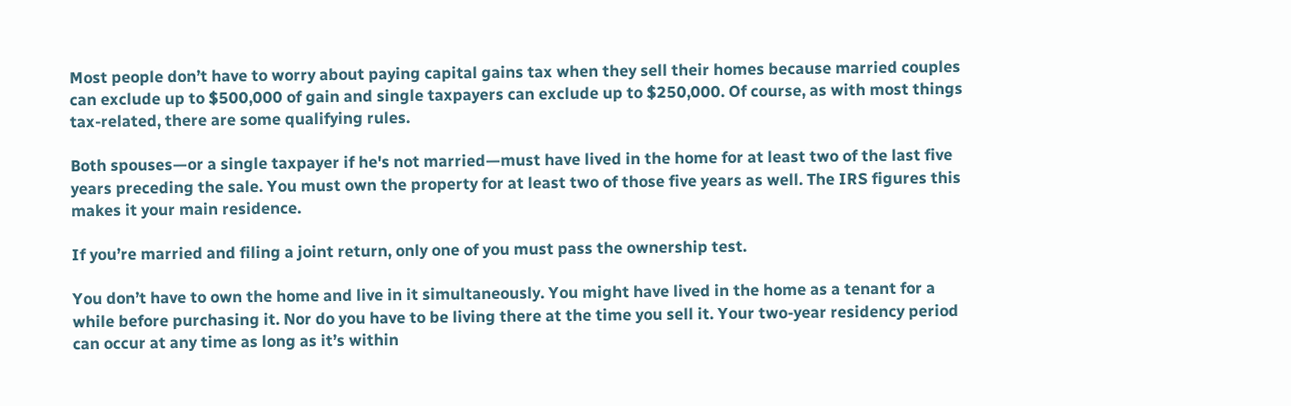Most people don’t have to worry about paying capital gains tax when they sell their homes because married couples can exclude up to $500,000 of gain and single taxpayers can exclude up to $250,000. Of course, as with most things tax-related, there are some qualifying rules.

Both spouses—or a single taxpayer if he's not married—must have lived in the home for at least two of the last five years preceding the sale. You must own the property for at least two of those five years as well. The IRS figures this makes it your main residence.

If you’re married and filing a joint return, only one of you must pass the ownership test.

You don’t have to own the home and live in it simultaneously. You might have lived in the home as a tenant for a while before purchasing it. Nor do you have to be living there at the time you sell it. Your two-year residency period can occur at any time as long as it’s within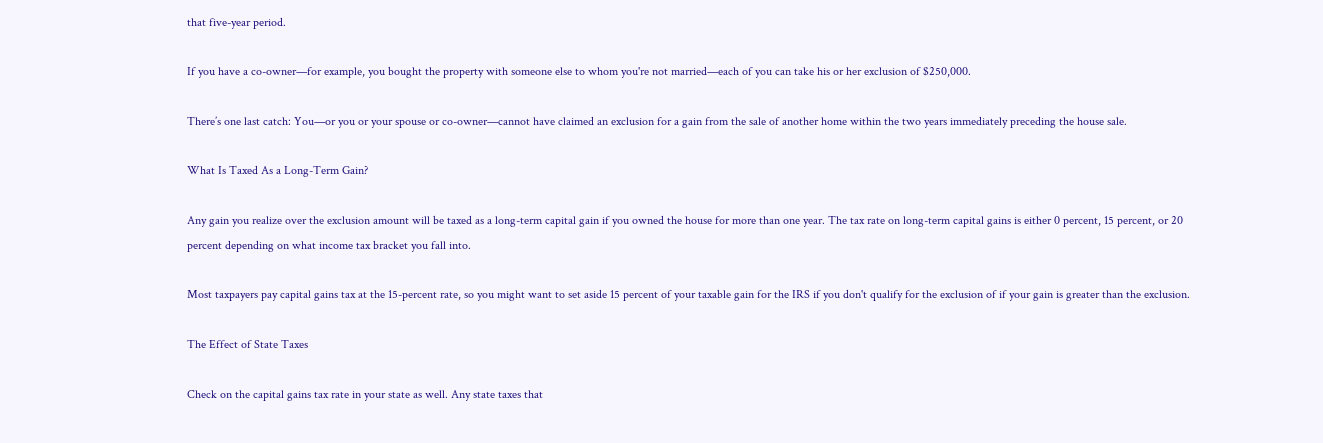that five-year period.

If you have a co-owner—for example, you bought the property with someone else to whom you're not married—each of you can take his or her exclusion of $250,000.

There’s one last catch: You—or you or your spouse or co-owner—cannot have claimed an exclusion for a gain from the sale of another home within the two years immediately preceding the house sale.

What Is Taxed As a Long-Term Gain?

Any gain you realize over the exclusion amount will be taxed as a long-term capital gain if you owned the house for more than one year. The tax rate on long-term capital gains is either 0 percent, 15 percent, or 20 percent depending on what income tax bracket you fall into.

Most taxpayers pay capital gains tax at the 15-percent rate, so you might want to set aside 15 percent of your taxable gain for the IRS if you don't qualify for the exclusion of if your gain is greater than the exclusion.

The Effect of State Taxes

Check on the capital gains tax rate in your state as well. Any state taxes that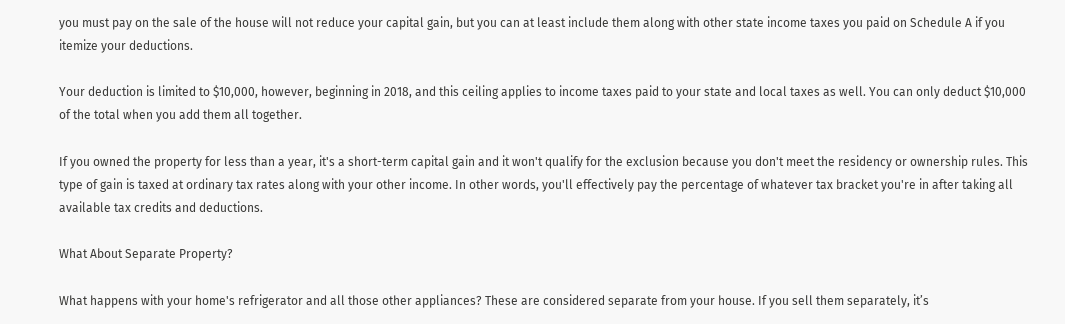you must pay on the sale of the house will not reduce your capital gain, but you can at least include them along with other state income taxes you paid on Schedule A if you itemize your deductions.

Your deduction is limited to $10,000, however, beginning in 2018, and this ceiling applies to income taxes paid to your state and local taxes as well. You can only deduct $10,000 of the total when you add them all together.

If you owned the property for less than a year, it's a short-term capital gain and it won't qualify for the exclusion because you don't meet the residency or ownership rules. This type of gain is taxed at ordinary tax rates along with your other income. In other words, you'll effectively pay the percentage of whatever tax bracket you're in after taking all available tax credits and deductions.

What About Separate Property?

What happens with your home's refrigerator and all those other appliances? These are considered separate from your house. If you sell them separately, it’s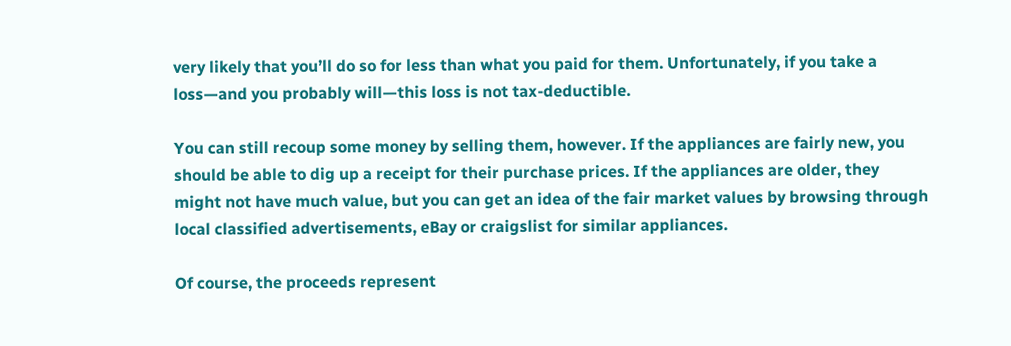very likely that you’ll do so for less than what you paid for them. Unfortunately, if you take a loss—and you probably will—this loss is not tax-deductible.

You can still recoup some money by selling them, however. If the appliances are fairly new, you should be able to dig up a receipt for their purchase prices. If the appliances are older, they might not have much value, but you can get an idea of the fair market values by browsing through local classified advertisements, eBay or craigslist for similar appliances.

Of course, the proceeds represent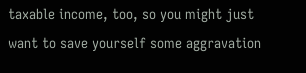taxable income, too, so you might just want to save yourself some aggravation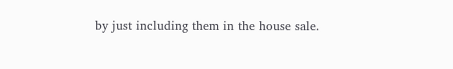by just including them in the house sale.